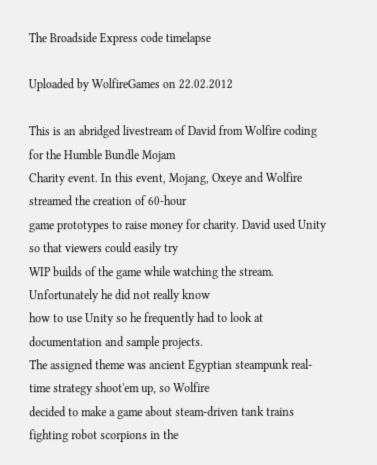The Broadside Express code timelapse

Uploaded by WolfireGames on 22.02.2012

This is an abridged livestream of David from Wolfire coding for the Humble Bundle Mojam
Charity event. In this event, Mojang, Oxeye and Wolfire streamed the creation of 60-hour
game prototypes to raise money for charity. David used Unity so that viewers could easily try
WIP builds of the game while watching the stream. Unfortunately he did not really know
how to use Unity so he frequently had to look at documentation and sample projects.
The assigned theme was ancient Egyptian steampunk real-time strategy shoot'em up, so Wolfire
decided to make a game about steam-driven tank trains fighting robot scorpions in the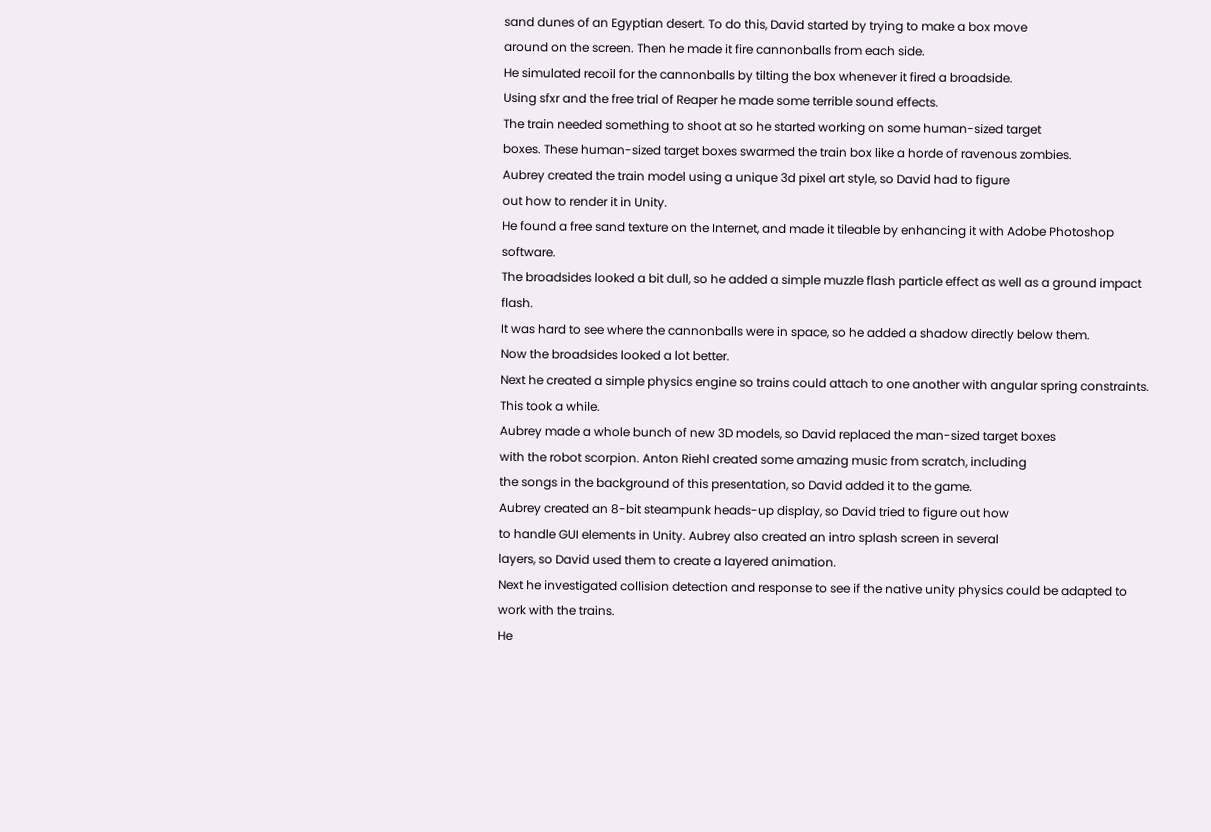sand dunes of an Egyptian desert. To do this, David started by trying to make a box move
around on the screen. Then he made it fire cannonballs from each side.
He simulated recoil for the cannonballs by tilting the box whenever it fired a broadside.
Using sfxr and the free trial of Reaper he made some terrible sound effects.
The train needed something to shoot at so he started working on some human-sized target
boxes. These human-sized target boxes swarmed the train box like a horde of ravenous zombies.
Aubrey created the train model using a unique 3d pixel art style, so David had to figure
out how to render it in Unity.
He found a free sand texture on the Internet, and made it tileable by enhancing it with Adobe Photoshop software.
The broadsides looked a bit dull, so he added a simple muzzle flash particle effect as well as a ground impact flash.
It was hard to see where the cannonballs were in space, so he added a shadow directly below them.
Now the broadsides looked a lot better.
Next he created a simple physics engine so trains could attach to one another with angular spring constraints.
This took a while.
Aubrey made a whole bunch of new 3D models, so David replaced the man-sized target boxes
with the robot scorpion. Anton Riehl created some amazing music from scratch, including
the songs in the background of this presentation, so David added it to the game.
Aubrey created an 8-bit steampunk heads-up display, so David tried to figure out how
to handle GUI elements in Unity. Aubrey also created an intro splash screen in several
layers, so David used them to create a layered animation.
Next he investigated collision detection and response to see if the native unity physics could be adapted to work with the trains.
He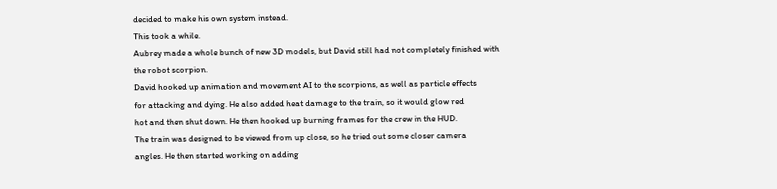decided to make his own system instead.
This took a while.
Aubrey made a whole bunch of new 3D models, but David still had not completely finished with the robot scorpion.
David hooked up animation and movement AI to the scorpions, as well as particle effects
for attacking and dying. He also added heat damage to the train, so it would glow red
hot and then shut down. He then hooked up burning frames for the crew in the HUD.
The train was designed to be viewed from up close, so he tried out some closer camera
angles. He then started working on adding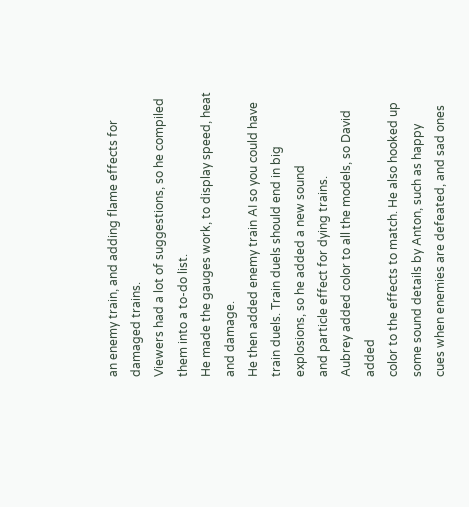an enemy train, and adding flame effects for damaged trains.
Viewers had a lot of suggestions, so he compiled them into a to-do list.
He made the gauges work, to display speed, heat and damage.
He then added enemy train AI so you could have train duels. Train duels should end in big explosions, so he added a new sound
and particle effect for dying trains.
Aubrey added color to all the models, so David added
color to the effects to match. He also hooked up some sound details by Anton, such as happy
cues when enemies are defeated, and sad ones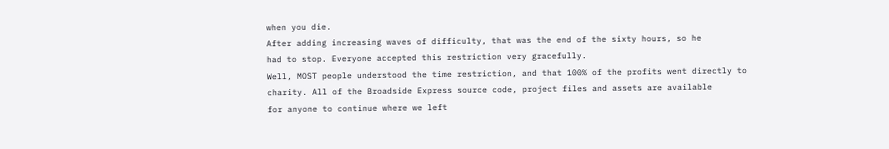when you die.
After adding increasing waves of difficulty, that was the end of the sixty hours, so he
had to stop. Everyone accepted this restriction very gracefully.
Well, MOST people understood the time restriction, and that 100% of the profits went directly to
charity. All of the Broadside Express source code, project files and assets are available
for anyone to continue where we left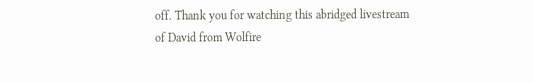off. Thank you for watching this abridged livestream
of David from Wolfire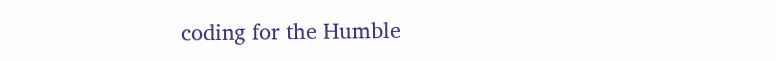coding for the Humble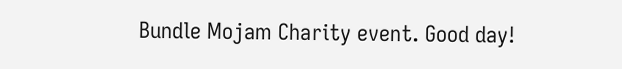Bundle Mojam Charity event. Good day!